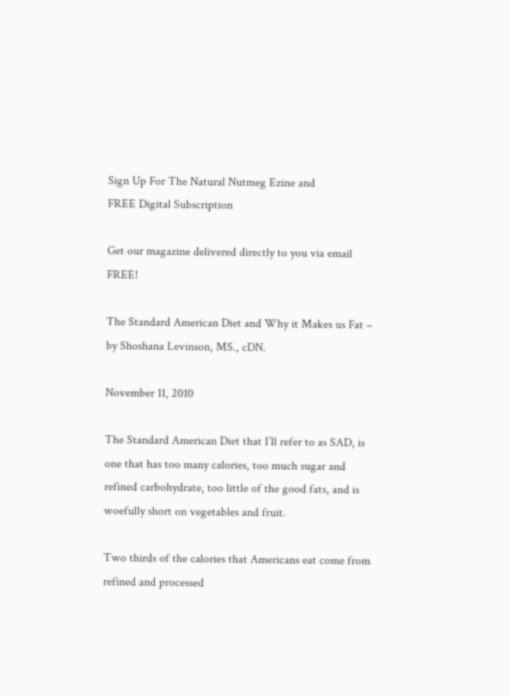Sign Up For The Natural Nutmeg Ezine and
FREE Digital Subscription

Get our magazine delivered directly to you via email FREE!

The Standard American Diet and Why it Makes us Fat – by Shoshana Levinson, MS., cDN.

November 11, 2010

The Standard American Diet that I’ll refer to as SAD, is one that has too many calories, too much sugar and refined carbohydrate, too little of the good fats, and is woefully short on vegetables and fruit.

Two thirds of the calories that Americans eat come from refined and processed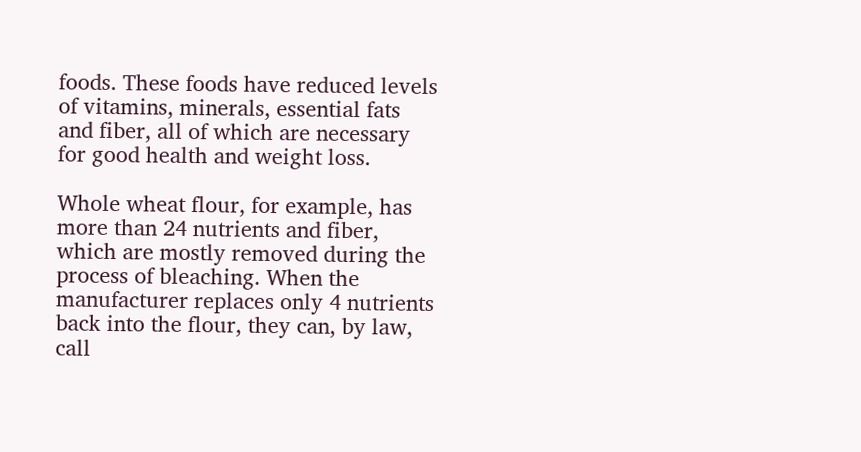foods. These foods have reduced levels of vitamins, minerals, essential fats and fiber, all of which are necessary for good health and weight loss.

Whole wheat flour, for example, has more than 24 nutrients and fiber, which are mostly removed during the process of bleaching. When the manufacturer replaces only 4 nutrients back into the flour, they can, by law, call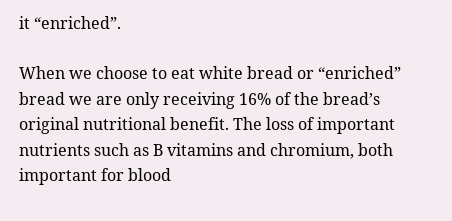it “enriched”.

When we choose to eat white bread or “enriched” bread we are only receiving 16% of the bread’s original nutritional benefit. The loss of important nutrients such as B vitamins and chromium, both important for blood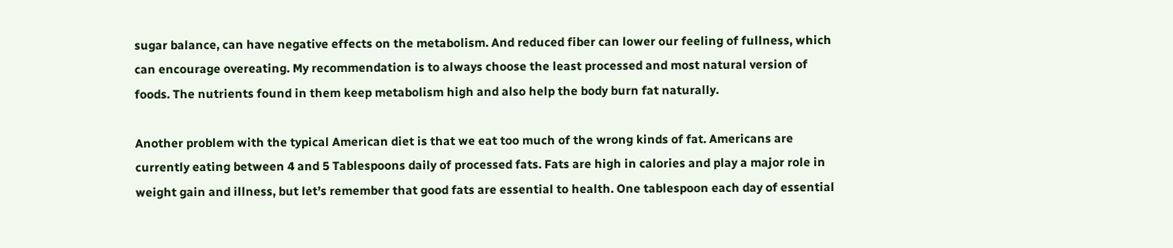sugar balance, can have negative effects on the metabolism. And reduced fiber can lower our feeling of fullness, which can encourage overeating. My recommendation is to always choose the least processed and most natural version of foods. The nutrients found in them keep metabolism high and also help the body burn fat naturally.

Another problem with the typical American diet is that we eat too much of the wrong kinds of fat. Americans are currently eating between 4 and 5 Tablespoons daily of processed fats. Fats are high in calories and play a major role in weight gain and illness, but let’s remember that good fats are essential to health. One tablespoon each day of essential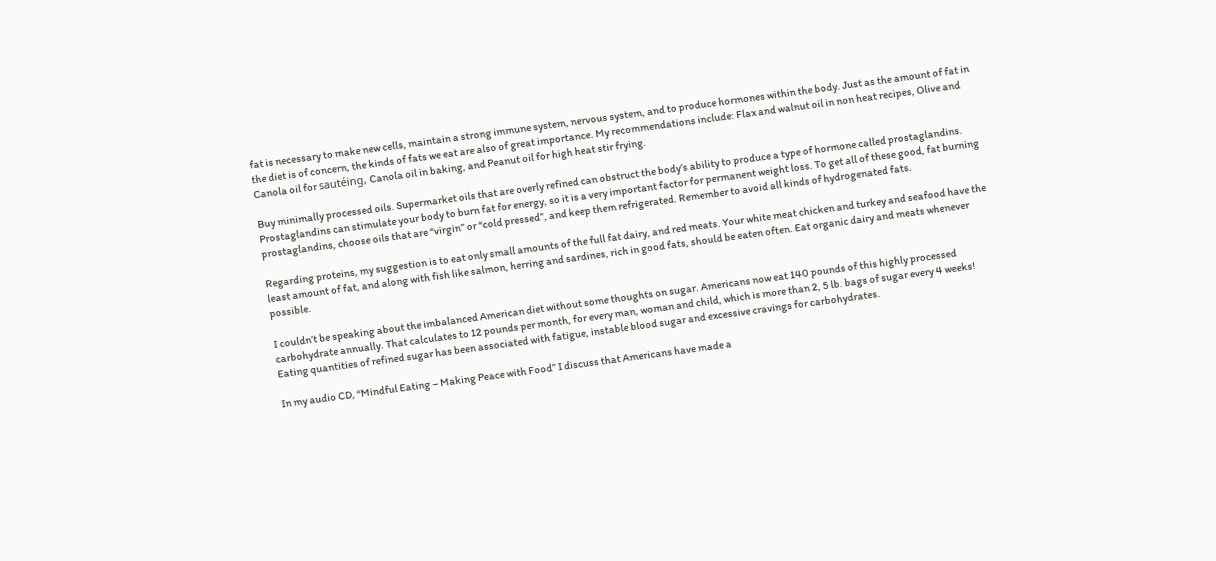fat is necessary to make new cells, maintain a strong immune system, nervous system, and to produce hormones within the body. Just as the amount of fat in the diet is of concern, the kinds of fats we eat are also of great importance. My recommendations include: Flax and walnut oil in non heat recipes, Olive and Canola oil for sautéing, Canola oil in baking, and Peanut oil for high heat stir frying.

Buy minimally processed oils. Supermarket oils that are overly refined can obstruct the body’s ability to produce a type of hormone called prostaglandins. Prostaglandins can stimulate your body to burn fat for energy, so it is a very important factor for permanent weight loss. To get all of these good, fat burning prostaglandins, choose oils that are “virgin” or “cold pressed”, and keep them refrigerated. Remember to avoid all kinds of hydrogenated fats.

Regarding proteins, my suggestion is to eat only small amounts of the full fat dairy, and red meats. Your white meat chicken and turkey and seafood have the least amount of fat, and along with fish like salmon, herring and sardines, rich in good fats, should be eaten often. Eat organic dairy and meats whenever possible.

I couldn’t be speaking about the imbalanced American diet without some thoughts on sugar. Americans now eat 140 pounds of this highly processed carbohydrate annually. That calculates to 12 pounds per month, for every man, woman and child, which is more than 2, 5 lb. bags of sugar every 4 weeks! Eating quantities of refined sugar has been associated with fatigue, instable blood sugar and excessive cravings for carbohydrates.

In my audio CD, “Mindful Eating – Making Peace with Food” I discuss that Americans have made a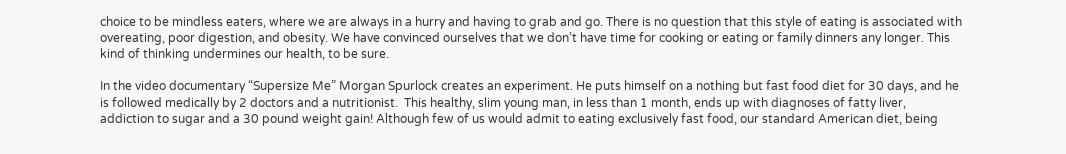choice to be mindless eaters, where we are always in a hurry and having to grab and go. There is no question that this style of eating is associated with overeating, poor digestion, and obesity. We have convinced ourselves that we don’t have time for cooking or eating or family dinners any longer. This kind of thinking undermines our health, to be sure.

In the video documentary “Supersize Me” Morgan Spurlock creates an experiment. He puts himself on a nothing but fast food diet for 30 days, and he is followed medically by 2 doctors and a nutritionist.  This healthy, slim young man, in less than 1 month, ends up with diagnoses of fatty liver, addiction to sugar and a 30 pound weight gain! Although few of us would admit to eating exclusively fast food, our standard American diet, being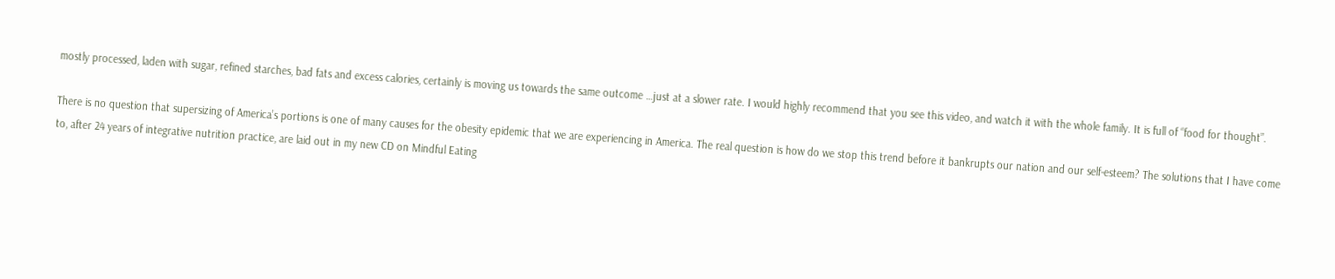mostly processed, laden with sugar, refined starches, bad fats and excess calories, certainly is moving us towards the same outcome …just at a slower rate. I would highly recommend that you see this video, and watch it with the whole family. It is full of “food for thought”.

There is no question that supersizing of America’s portions is one of many causes for the obesity epidemic that we are experiencing in America. The real question is how do we stop this trend before it bankrupts our nation and our self-esteem? The solutions that I have come to, after 24 years of integrative nutrition practice, are laid out in my new CD on Mindful Eating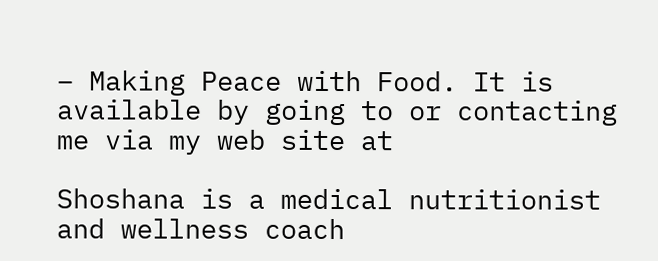– Making Peace with Food. It is available by going to or contacting me via my web site at

Shoshana is a medical nutritionist and wellness coach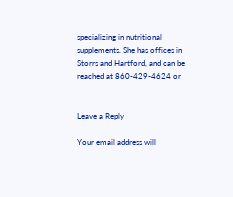specializing in nutritional supplements. She has offices in Storrs and Hartford, and can be reached at 860-429-4624 or


Leave a Reply

Your email address will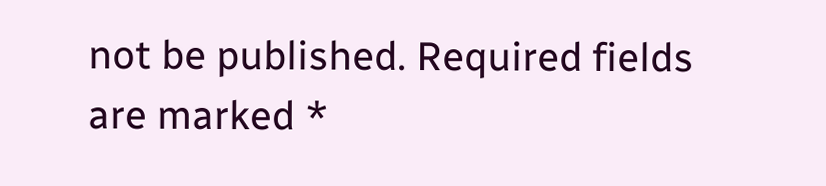not be published. Required fields are marked *